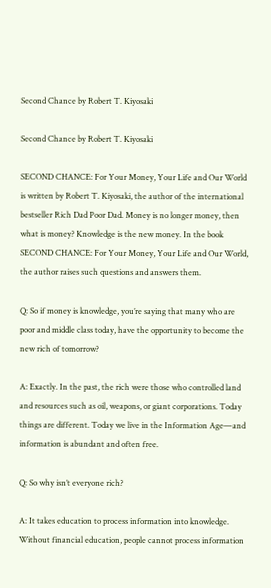Second Chance by Robert T. Kiyosaki

Second Chance by Robert T. Kiyosaki

SECOND CHANCE: For Your Money, Your Life and Our World is written by Robert T. Kiyosaki, the author of the international bestseller Rich Dad Poor Dad. Money is no longer money, then what is money? Knowledge is the new money. In the book SECOND CHANCE: For Your Money, Your Life and Our World, the author raises such questions and answers them.

Q: So if money is knowledge, you’re saying that many who are poor and middle class today, have the opportunity to become the new rich of tomorrow?

A: Exactly. In the past, the rich were those who controlled land and resources such as oil, weapons, or giant corporations. Today things are different. Today we live in the Information Age—and information is abundant and often free.

Q: So why isn’t everyone rich?

A: It takes education to process information into knowledge. Without financial education, people cannot process information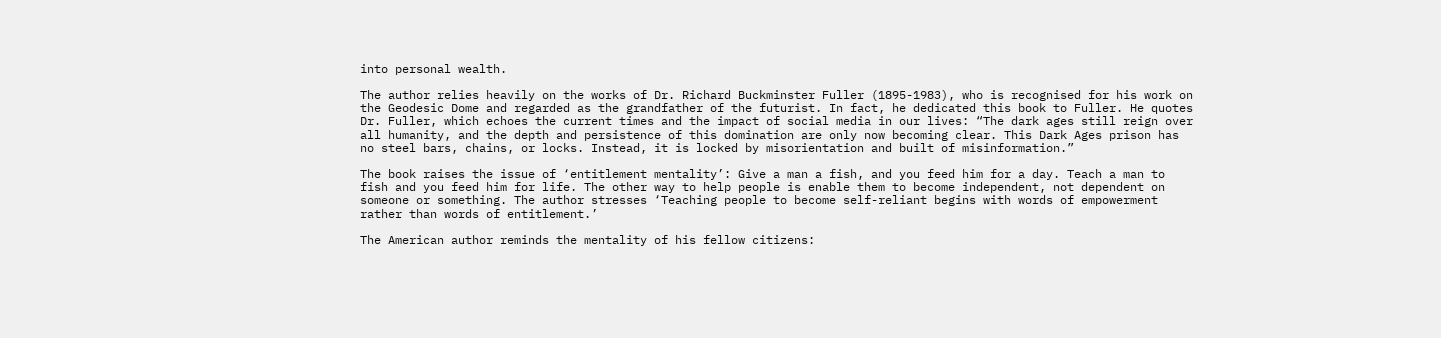into personal wealth.

The author relies heavily on the works of Dr. Richard Buckminster Fuller (1895-1983), who is recognised for his work on the Geodesic Dome and regarded as the grandfather of the futurist. In fact, he dedicated this book to Fuller. He quotes Dr. Fuller, which echoes the current times and the impact of social media in our lives: “The dark ages still reign over all humanity, and the depth and persistence of this domination are only now becoming clear. This Dark Ages prison has no steel bars, chains, or locks. Instead, it is locked by misorientation and built of misinformation.”

The book raises the issue of ‘entitlement mentality’: Give a man a fish, and you feed him for a day. Teach a man to fish and you feed him for life. The other way to help people is enable them to become independent, not dependent on someone or something. The author stresses ‘Teaching people to become self-reliant begins with words of empowerment rather than words of entitlement.’

The American author reminds the mentality of his fellow citizens: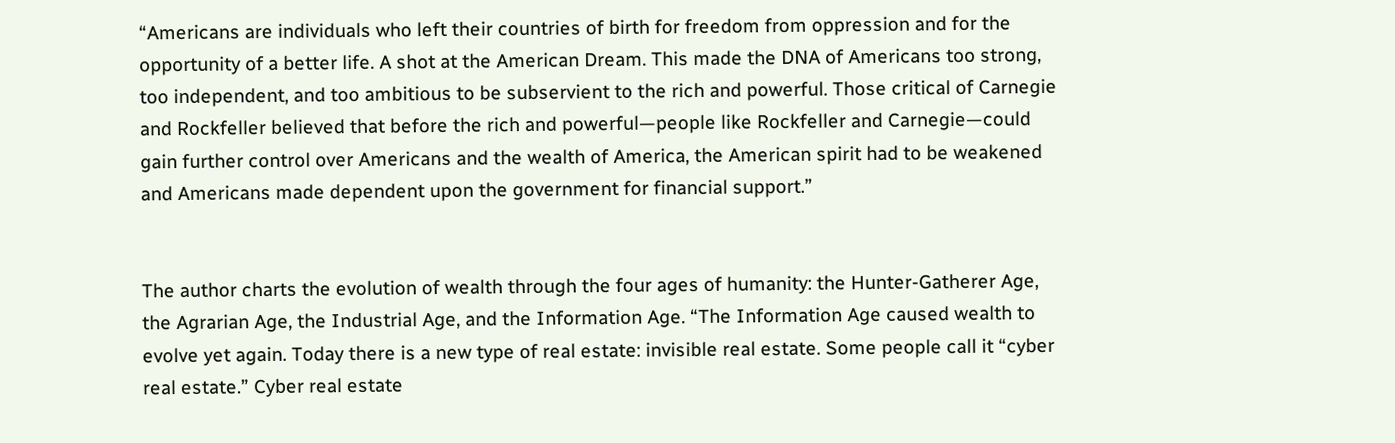“Americans are individuals who left their countries of birth for freedom from oppression and for the opportunity of a better life. A shot at the American Dream. This made the DNA of Americans too strong, too independent, and too ambitious to be subservient to the rich and powerful. Those critical of Carnegie and Rockfeller believed that before the rich and powerful—people like Rockfeller and Carnegie—could gain further control over Americans and the wealth of America, the American spirit had to be weakened and Americans made dependent upon the government for financial support.”


The author charts the evolution of wealth through the four ages of humanity: the Hunter-Gatherer Age, the Agrarian Age, the Industrial Age, and the Information Age. “The Information Age caused wealth to evolve yet again. Today there is a new type of real estate: invisible real estate. Some people call it “cyber real estate.” Cyber real estate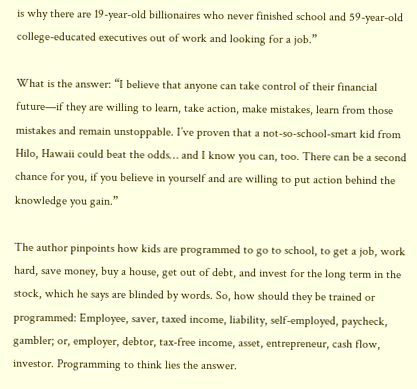is why there are 19-year-old billionaires who never finished school and 59-year-old college-educated executives out of work and looking for a job.”

What is the answer: “I believe that anyone can take control of their financial future—if they are willing to learn, take action, make mistakes, learn from those mistakes and remain unstoppable. I’ve proven that a not-so-school-smart kid from Hilo, Hawaii could beat the odds… and I know you can, too. There can be a second chance for you, if you believe in yourself and are willing to put action behind the knowledge you gain.”

The author pinpoints how kids are programmed to go to school, to get a job, work hard, save money, buy a house, get out of debt, and invest for the long term in the stock, which he says are blinded by words. So, how should they be trained or programmed: Employee, saver, taxed income, liability, self-employed, paycheck, gambler; or, employer, debtor, tax-free income, asset, entrepreneur, cash flow, investor. Programming to think lies the answer.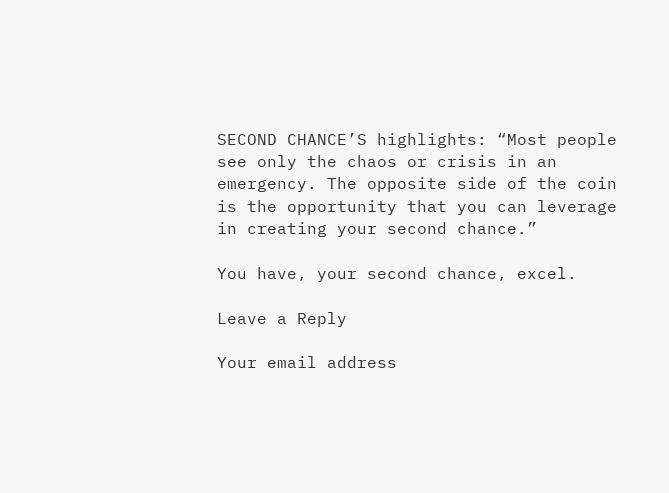SECOND CHANCE’S highlights: “Most people see only the chaos or crisis in an emergency. The opposite side of the coin is the opportunity that you can leverage in creating your second chance.”

You have, your second chance, excel.

Leave a Reply

Your email address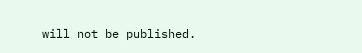will not be published.